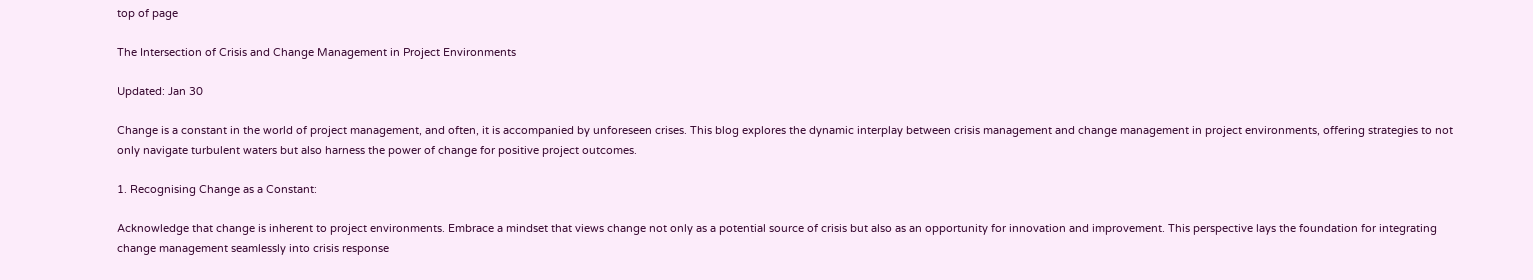top of page

The Intersection of Crisis and Change Management in Project Environments

Updated: Jan 30

Change is a constant in the world of project management, and often, it is accompanied by unforeseen crises. This blog explores the dynamic interplay between crisis management and change management in project environments, offering strategies to not only navigate turbulent waters but also harness the power of change for positive project outcomes.

1. Recognising Change as a Constant:

Acknowledge that change is inherent to project environments. Embrace a mindset that views change not only as a potential source of crisis but also as an opportunity for innovation and improvement. This perspective lays the foundation for integrating change management seamlessly into crisis response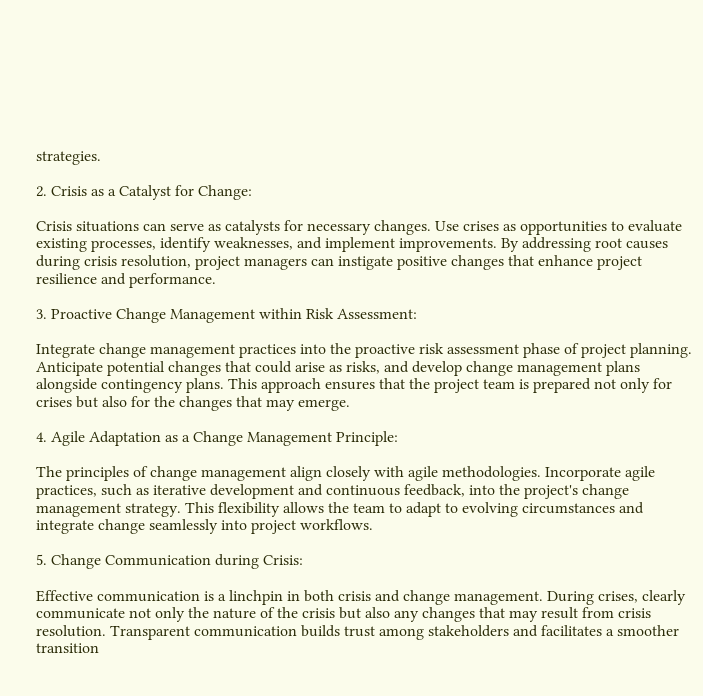strategies.

2. Crisis as a Catalyst for Change:

Crisis situations can serve as catalysts for necessary changes. Use crises as opportunities to evaluate existing processes, identify weaknesses, and implement improvements. By addressing root causes during crisis resolution, project managers can instigate positive changes that enhance project resilience and performance.

3. Proactive Change Management within Risk Assessment:

Integrate change management practices into the proactive risk assessment phase of project planning. Anticipate potential changes that could arise as risks, and develop change management plans alongside contingency plans. This approach ensures that the project team is prepared not only for crises but also for the changes that may emerge.

4. Agile Adaptation as a Change Management Principle:

The principles of change management align closely with agile methodologies. Incorporate agile practices, such as iterative development and continuous feedback, into the project's change management strategy. This flexibility allows the team to adapt to evolving circumstances and integrate change seamlessly into project workflows.

5. Change Communication during Crisis:

Effective communication is a linchpin in both crisis and change management. During crises, clearly communicate not only the nature of the crisis but also any changes that may result from crisis resolution. Transparent communication builds trust among stakeholders and facilitates a smoother transition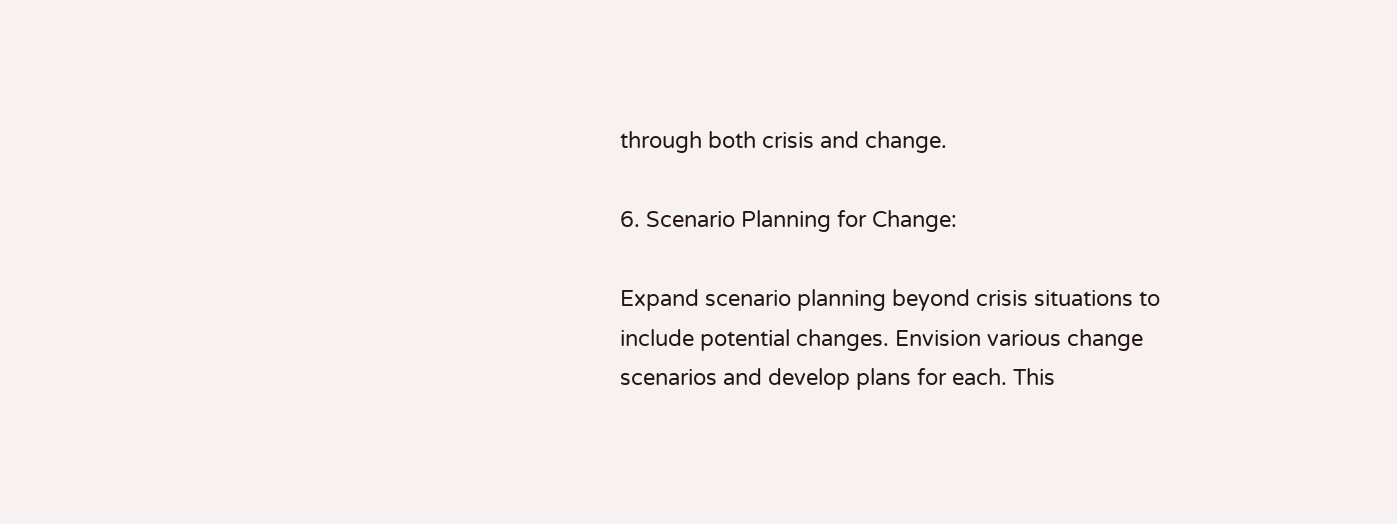through both crisis and change.

6. Scenario Planning for Change:

Expand scenario planning beyond crisis situations to include potential changes. Envision various change scenarios and develop plans for each. This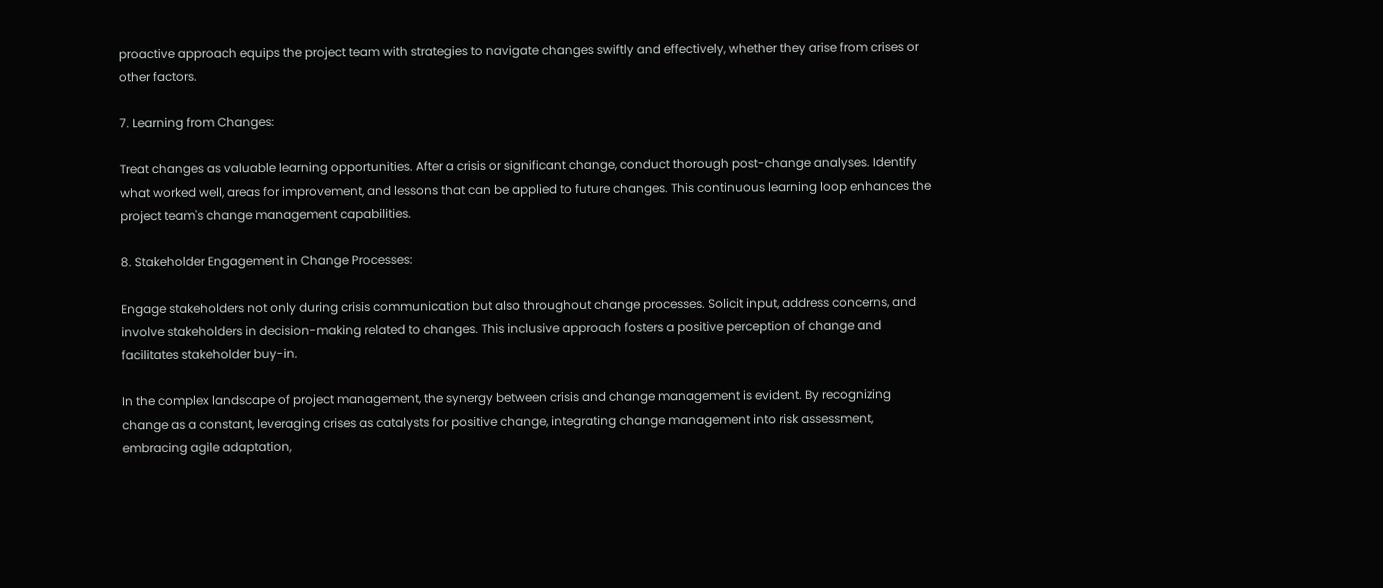proactive approach equips the project team with strategies to navigate changes swiftly and effectively, whether they arise from crises or other factors.

7. Learning from Changes:

Treat changes as valuable learning opportunities. After a crisis or significant change, conduct thorough post-change analyses. Identify what worked well, areas for improvement, and lessons that can be applied to future changes. This continuous learning loop enhances the project team's change management capabilities.

8. Stakeholder Engagement in Change Processes:

Engage stakeholders not only during crisis communication but also throughout change processes. Solicit input, address concerns, and involve stakeholders in decision-making related to changes. This inclusive approach fosters a positive perception of change and facilitates stakeholder buy-in.

In the complex landscape of project management, the synergy between crisis and change management is evident. By recognizing change as a constant, leveraging crises as catalysts for positive change, integrating change management into risk assessment, embracing agile adaptation,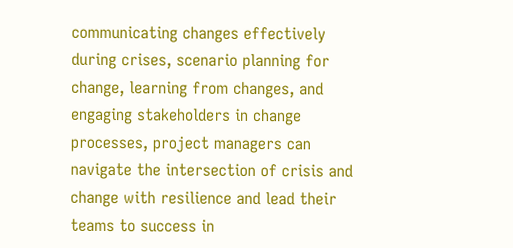communicating changes effectively during crises, scenario planning for change, learning from changes, and engaging stakeholders in change processes, project managers can navigate the intersection of crisis and change with resilience and lead their teams to success in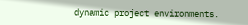dynamic project environments.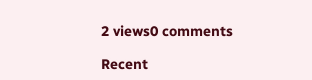2 views0 comments

Recent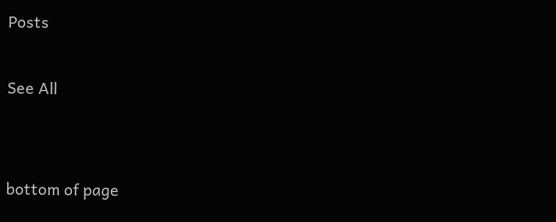Posts

See All


bottom of page